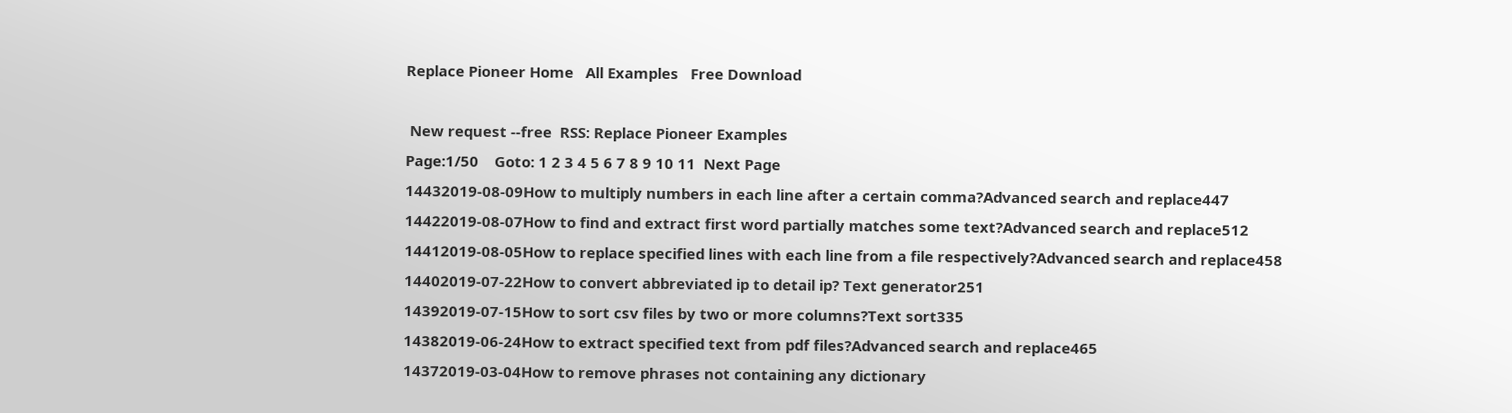Replace Pioneer Home   All Examples   Free Download

 New request --free  RSS: Replace Pioneer Examples
Page:1/50    Goto: 1 2 3 4 5 6 7 8 9 10 11  Next Page
14432019-08-09How to multiply numbers in each line after a certain comma?Advanced search and replace447
14422019-08-07How to find and extract first word partially matches some text?Advanced search and replace512
14412019-08-05How to replace specified lines with each line from a file respectively?Advanced search and replace458
14402019-07-22How to convert abbreviated ip to detail ip? Text generator251
14392019-07-15How to sort csv files by two or more columns?Text sort335
14382019-06-24How to extract specified text from pdf files?Advanced search and replace465
14372019-03-04How to remove phrases not containing any dictionary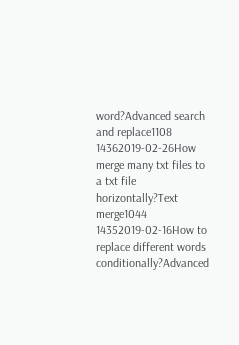word?Advanced search and replace1108
14362019-02-26How merge many txt files to a txt file horizontally?Text merge1044
14352019-02-16How to replace different words conditionally?Advanced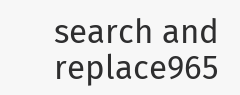search and replace965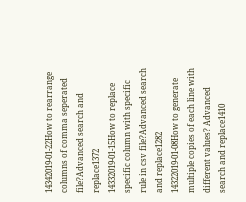14342019-01-22How to rearrange columns of comma seperated file?Advanced search and replace1372
14332019-01-15How to replace specific column with specific rule in csv file?Advanced search and replace1282
14322019-01-08How to generate multiple copies of each line with different values? Advanced search and replace1410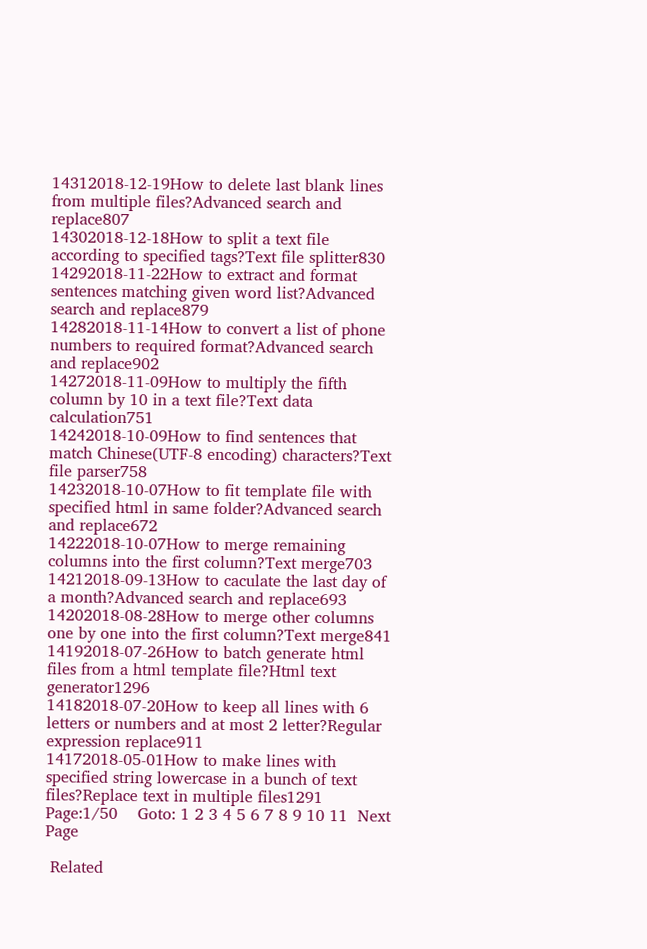14312018-12-19How to delete last blank lines from multiple files?Advanced search and replace807
14302018-12-18How to split a text file according to specified tags?Text file splitter830
14292018-11-22How to extract and format sentences matching given word list?Advanced search and replace879
14282018-11-14How to convert a list of phone numbers to required format?Advanced search and replace902
14272018-11-09How to multiply the fifth column by 10 in a text file?Text data calculation751
14242018-10-09How to find sentences that match Chinese(UTF-8 encoding) characters?Text file parser758
14232018-10-07How to fit template file with specified html in same folder?Advanced search and replace672
14222018-10-07How to merge remaining columns into the first column?Text merge703
14212018-09-13How to caculate the last day of a month?Advanced search and replace693
14202018-08-28How to merge other columns one by one into the first column?Text merge841
14192018-07-26How to batch generate html files from a html template file?Html text generator1296
14182018-07-20How to keep all lines with 6 letters or numbers and at most 2 letter?Regular expression replace911
14172018-05-01How to make lines with specified string lowercase in a bunch of text files?Replace text in multiple files1291
Page:1/50    Goto: 1 2 3 4 5 6 7 8 9 10 11  Next Page

 Related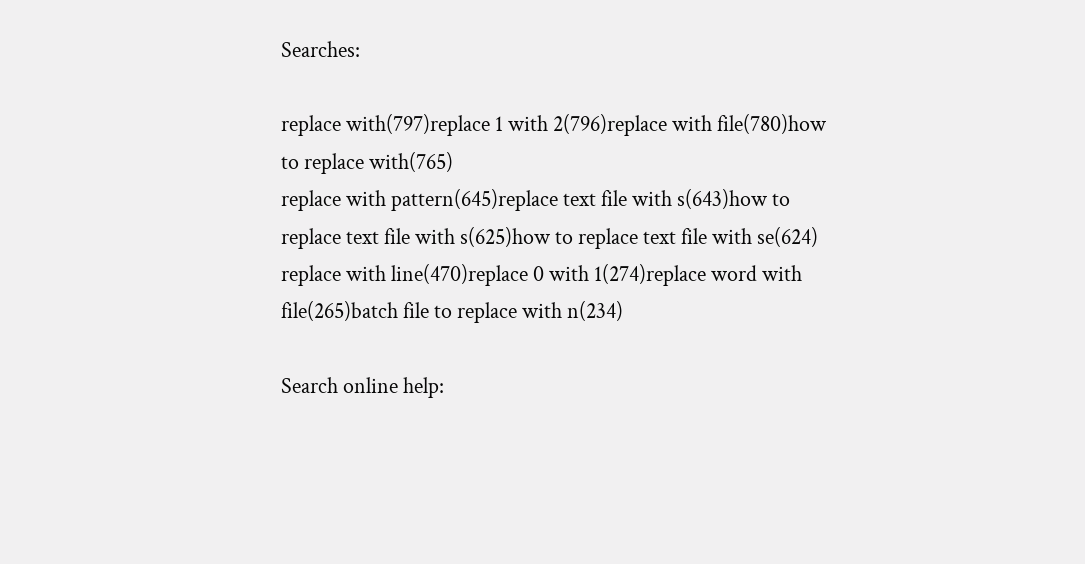Searches:

replace with(797)replace 1 with 2(796)replace with file(780)how to replace with(765)
replace with pattern(645)replace text file with s(643)how to replace text file with s(625)how to replace text file with se(624)
replace with line(470)replace 0 with 1(274)replace word with file(265)batch file to replace with n(234)

Search online help: